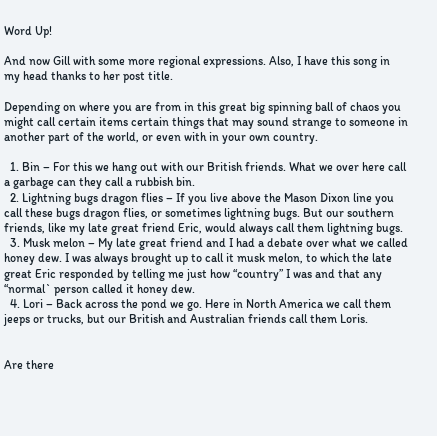Word Up!

And now Gill with some more regional expressions. Also, I have this song in my head thanks to her post title.

Depending on where you are from in this great big spinning ball of chaos you might call certain items certain things that may sound strange to someone in another part of the world, or even with in your own country.

  1. Bin – For this we hang out with our British friends. What we over here call a garbage can they call a rubbish bin.
  2. Lightning bugs dragon flies – If you live above the Mason Dixon line you call these bugs dragon flies, or sometimes lightning bugs. But our southern friends, like my late great friend Eric, would always call them lightning bugs.
  3. Musk melon – My late great friend and I had a debate over what we called honey dew. I was always brought up to call it musk melon, to which the late great Eric responded by telling me just how “country” I was and that any “normal` person called it honey dew.
  4. Lori – Back across the pond we go. Here in North America we call them jeeps or trucks, but our British and Australian friends call them Loris.


Are there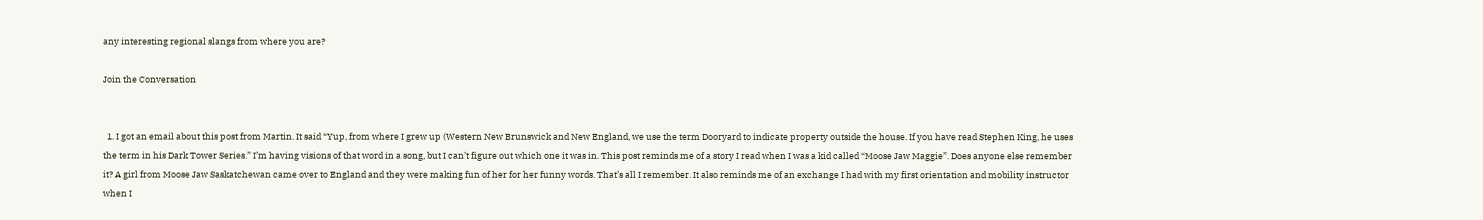any interesting regional slangs from where you are?

Join the Conversation


  1. I got an email about this post from Martin. It said “Yup, from where I grew up (Western New Brunswick and New England, we use the term Dooryard to indicate property outside the house. If you have read Stephen King, he uses the term in his Dark Tower Series.” I’m having visions of that word in a song, but I can’t figure out which one it was in. This post reminds me of a story I read when I was a kid called “Moose Jaw Maggie”. Does anyone else remember it? A girl from Moose Jaw Saskatchewan came over to England and they were making fun of her for her funny words. That’s all I remember. It also reminds me of an exchange I had with my first orientation and mobility instructor when I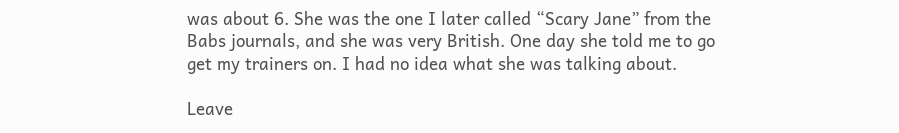was about 6. She was the one I later called “Scary Jane” from the Babs journals, and she was very British. One day she told me to go get my trainers on. I had no idea what she was talking about.

Leave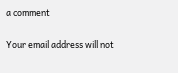a comment

Your email address will not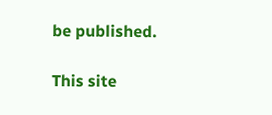be published.

This site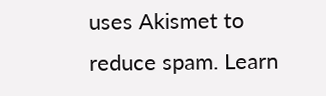uses Akismet to reduce spam. Learn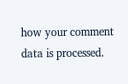how your comment data is processed.